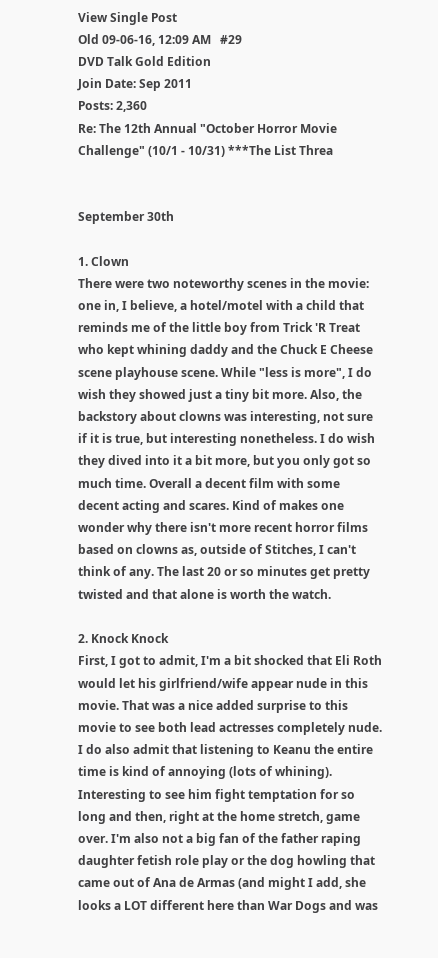View Single Post
Old 09-06-16, 12:09 AM   #29
DVD Talk Gold Edition
Join Date: Sep 2011
Posts: 2,360
Re: The 12th Annual "October Horror Movie Challenge" (10/1 - 10/31) ***The List Threa


September 30th

1. Clown
There were two noteworthy scenes in the movie: one in, I believe, a hotel/motel with a child that reminds me of the little boy from Trick 'R Treat who kept whining daddy and the Chuck E Cheese scene playhouse scene. While "less is more", I do wish they showed just a tiny bit more. Also, the backstory about clowns was interesting, not sure if it is true, but interesting nonetheless. I do wish they dived into it a bit more, but you only got so much time. Overall a decent film with some decent acting and scares. Kind of makes one wonder why there isn't more recent horror films based on clowns as, outside of Stitches, I can't think of any. The last 20 or so minutes get pretty twisted and that alone is worth the watch.

2. Knock Knock
First, I got to admit, I'm a bit shocked that Eli Roth would let his girlfriend/wife appear nude in this movie. That was a nice added surprise to this movie to see both lead actresses completely nude. I do also admit that listening to Keanu the entire time is kind of annoying (lots of whining). Interesting to see him fight temptation for so long and then, right at the home stretch, game over. I'm also not a big fan of the father raping daughter fetish role play or the dog howling that came out of Ana de Armas (and might I add, she looks a LOT different here than War Dogs and was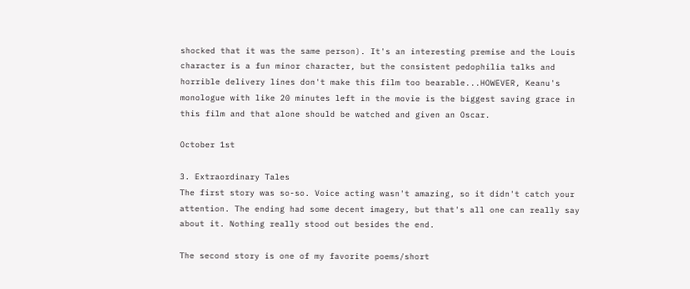shocked that it was the same person). It's an interesting premise and the Louis character is a fun minor character, but the consistent pedophilia talks and horrible delivery lines don't make this film too bearable...HOWEVER, Keanu's monologue with like 20 minutes left in the movie is the biggest saving grace in this film and that alone should be watched and given an Oscar.

October 1st

3. Extraordinary Tales
The first story was so-so. Voice acting wasn't amazing, so it didn't catch your attention. The ending had some decent imagery, but that's all one can really say about it. Nothing really stood out besides the end.

The second story is one of my favorite poems/short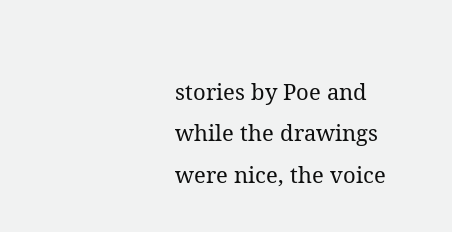stories by Poe and while the drawings were nice, the voice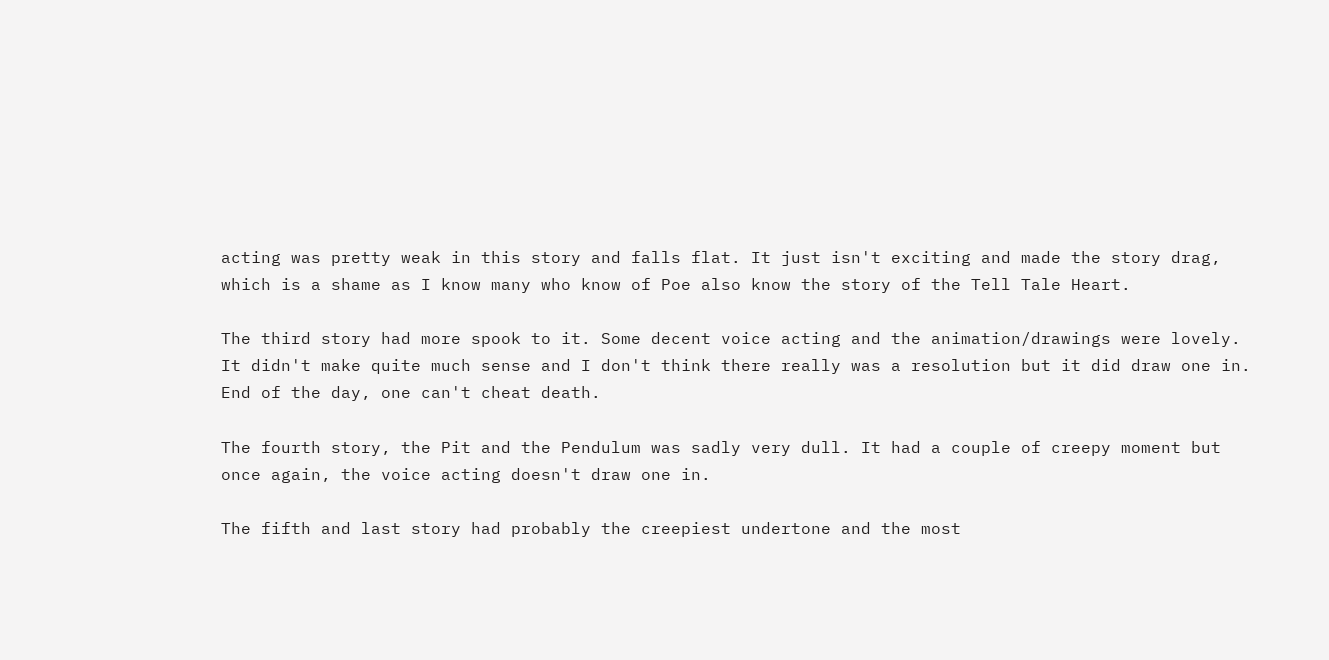acting was pretty weak in this story and falls flat. It just isn't exciting and made the story drag, which is a shame as I know many who know of Poe also know the story of the Tell Tale Heart.

The third story had more spook to it. Some decent voice acting and the animation/drawings were lovely. It didn't make quite much sense and I don't think there really was a resolution but it did draw one in. End of the day, one can't cheat death.

The fourth story, the Pit and the Pendulum was sadly very dull. It had a couple of creepy moment but once again, the voice acting doesn't draw one in.

The fifth and last story had probably the creepiest undertone and the most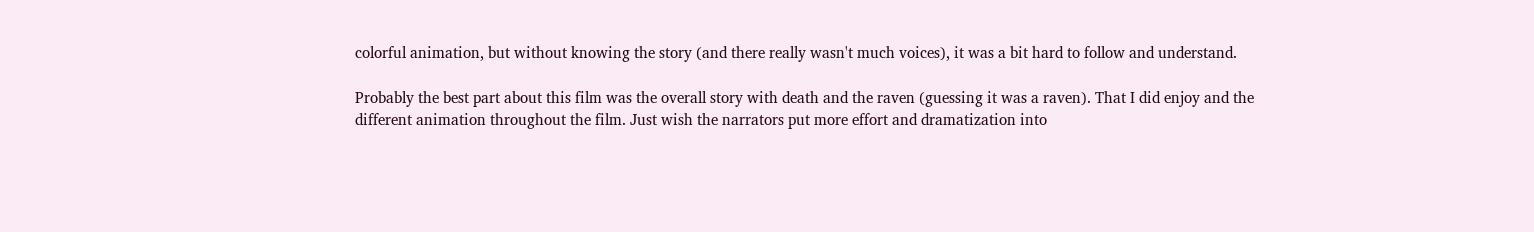colorful animation, but without knowing the story (and there really wasn't much voices), it was a bit hard to follow and understand.

Probably the best part about this film was the overall story with death and the raven (guessing it was a raven). That I did enjoy and the different animation throughout the film. Just wish the narrators put more effort and dramatization into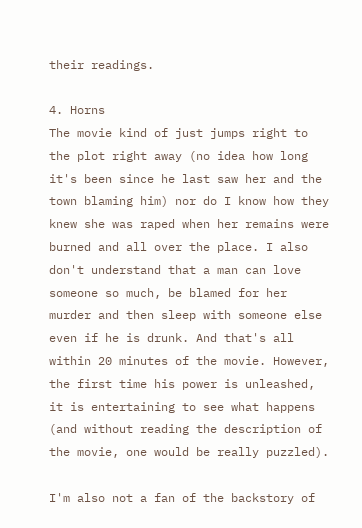their readings.

4. Horns
The movie kind of just jumps right to the plot right away (no idea how long it's been since he last saw her and the town blaming him) nor do I know how they knew she was raped when her remains were burned and all over the place. I also don't understand that a man can love someone so much, be blamed for her murder and then sleep with someone else even if he is drunk. And that's all within 20 minutes of the movie. However, the first time his power is unleashed, it is entertaining to see what happens (and without reading the description of the movie, one would be really puzzled).

I'm also not a fan of the backstory of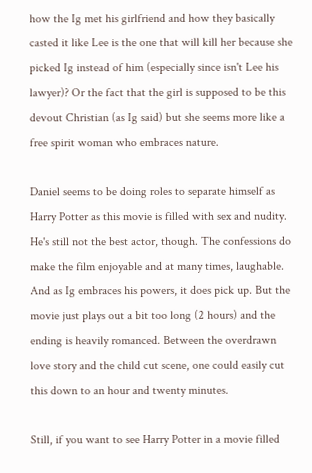how the Ig met his girlfriend and how they basically casted it like Lee is the one that will kill her because she picked Ig instead of him (especially since isn't Lee his lawyer)? Or the fact that the girl is supposed to be this devout Christian (as Ig said) but she seems more like a free spirit woman who embraces nature.

Daniel seems to be doing roles to separate himself as Harry Potter as this movie is filled with sex and nudity. He's still not the best actor, though. The confessions do make the film enjoyable and at many times, laughable. And as Ig embraces his powers, it does pick up. But the movie just plays out a bit too long (2 hours) and the ending is heavily romanced. Between the overdrawn love story and the child cut scene, one could easily cut this down to an hour and twenty minutes.

Still, if you want to see Harry Potter in a movie filled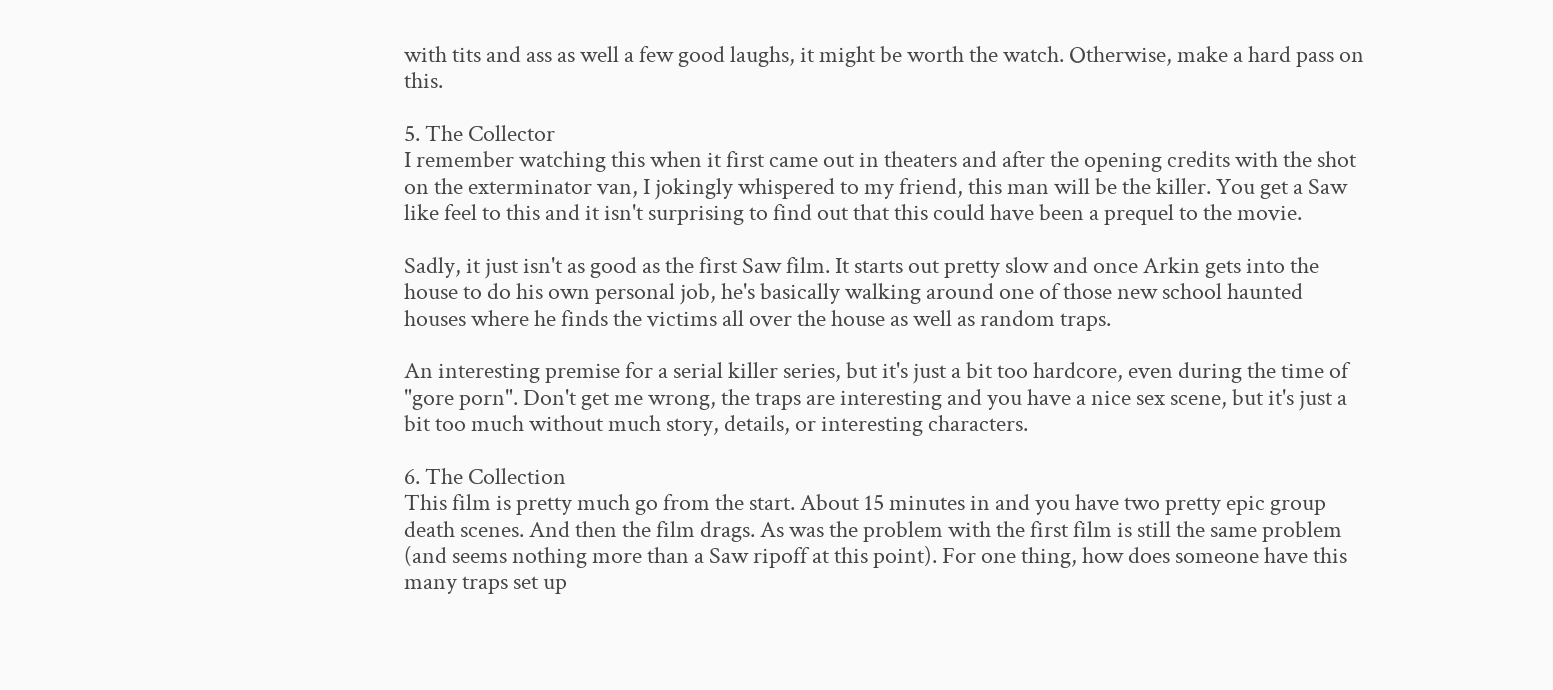with tits and ass as well a few good laughs, it might be worth the watch. Otherwise, make a hard pass on this.

5. The Collector
I remember watching this when it first came out in theaters and after the opening credits with the shot on the exterminator van, I jokingly whispered to my friend, this man will be the killer. You get a Saw like feel to this and it isn't surprising to find out that this could have been a prequel to the movie.

Sadly, it just isn't as good as the first Saw film. It starts out pretty slow and once Arkin gets into the house to do his own personal job, he's basically walking around one of those new school haunted houses where he finds the victims all over the house as well as random traps.

An interesting premise for a serial killer series, but it's just a bit too hardcore, even during the time of "gore porn". Don't get me wrong, the traps are interesting and you have a nice sex scene, but it's just a bit too much without much story, details, or interesting characters.

6. The Collection
This film is pretty much go from the start. About 15 minutes in and you have two pretty epic group death scenes. And then the film drags. As was the problem with the first film is still the same problem (and seems nothing more than a Saw ripoff at this point). For one thing, how does someone have this many traps set up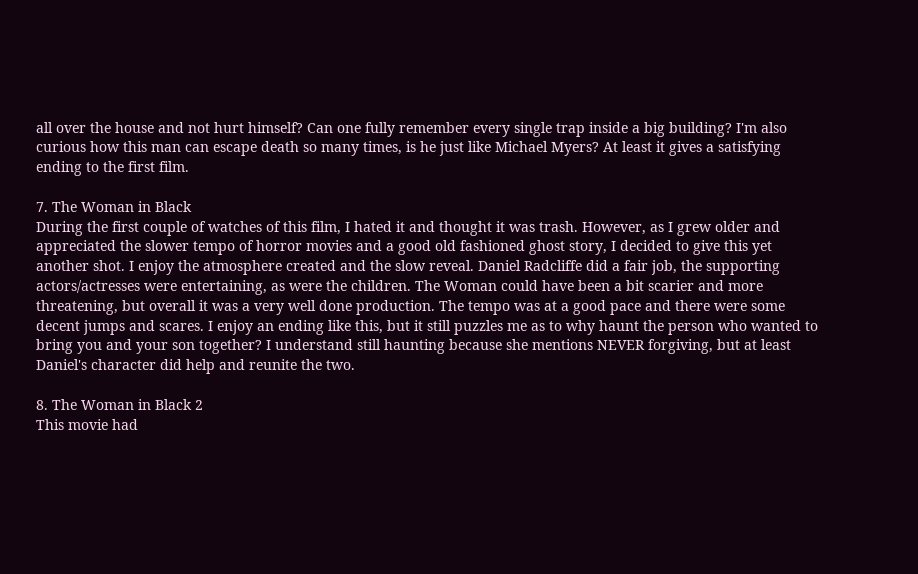all over the house and not hurt himself? Can one fully remember every single trap inside a big building? I'm also curious how this man can escape death so many times, is he just like Michael Myers? At least it gives a satisfying ending to the first film.

7. The Woman in Black
During the first couple of watches of this film, I hated it and thought it was trash. However, as I grew older and appreciated the slower tempo of horror movies and a good old fashioned ghost story, I decided to give this yet another shot. I enjoy the atmosphere created and the slow reveal. Daniel Radcliffe did a fair job, the supporting actors/actresses were entertaining, as were the children. The Woman could have been a bit scarier and more threatening, but overall it was a very well done production. The tempo was at a good pace and there were some decent jumps and scares. I enjoy an ending like this, but it still puzzles me as to why haunt the person who wanted to bring you and your son together? I understand still haunting because she mentions NEVER forgiving, but at least Daniel's character did help and reunite the two.

8. The Woman in Black 2
This movie had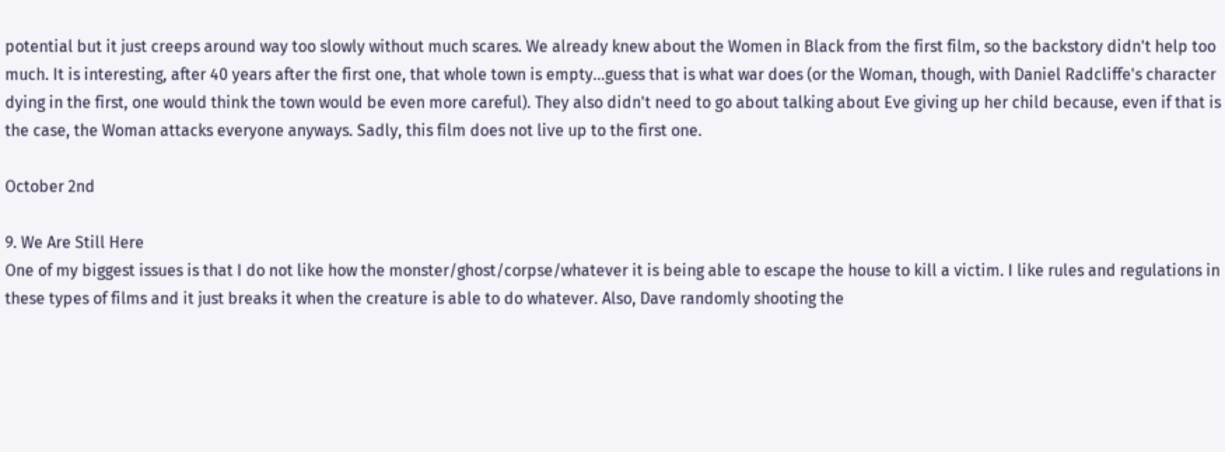potential but it just creeps around way too slowly without much scares. We already knew about the Women in Black from the first film, so the backstory didn't help too much. It is interesting, after 40 years after the first one, that whole town is empty...guess that is what war does (or the Woman, though, with Daniel Radcliffe's character dying in the first, one would think the town would be even more careful). They also didn't need to go about talking about Eve giving up her child because, even if that is the case, the Woman attacks everyone anyways. Sadly, this film does not live up to the first one.

October 2nd

9. We Are Still Here
One of my biggest issues is that I do not like how the monster/ghost/corpse/whatever it is being able to escape the house to kill a victim. I like rules and regulations in these types of films and it just breaks it when the creature is able to do whatever. Also, Dave randomly shooting the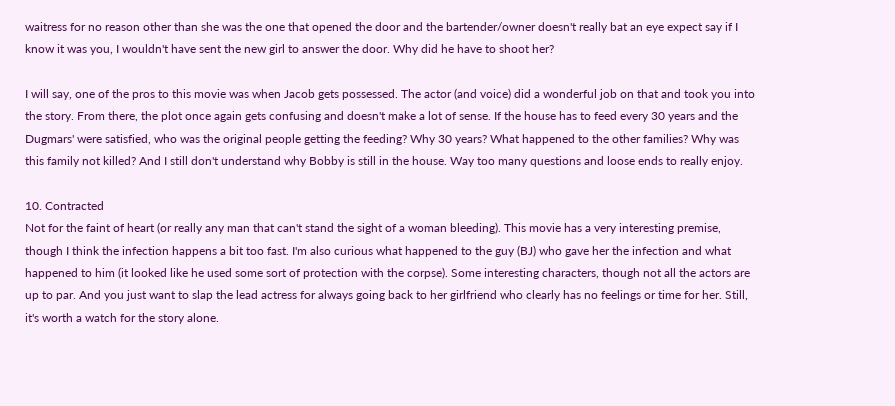waitress for no reason other than she was the one that opened the door and the bartender/owner doesn't really bat an eye expect say if I know it was you, I wouldn't have sent the new girl to answer the door. Why did he have to shoot her?

I will say, one of the pros to this movie was when Jacob gets possessed. The actor (and voice) did a wonderful job on that and took you into the story. From there, the plot once again gets confusing and doesn't make a lot of sense. If the house has to feed every 30 years and the Dugmars' were satisfied, who was the original people getting the feeding? Why 30 years? What happened to the other families? Why was this family not killed? And I still don't understand why Bobby is still in the house. Way too many questions and loose ends to really enjoy.

10. Contracted
Not for the faint of heart (or really any man that can't stand the sight of a woman bleeding). This movie has a very interesting premise, though I think the infection happens a bit too fast. I'm also curious what happened to the guy (BJ) who gave her the infection and what happened to him (it looked like he used some sort of protection with the corpse). Some interesting characters, though not all the actors are up to par. And you just want to slap the lead actress for always going back to her girlfriend who clearly has no feelings or time for her. Still, it's worth a watch for the story alone.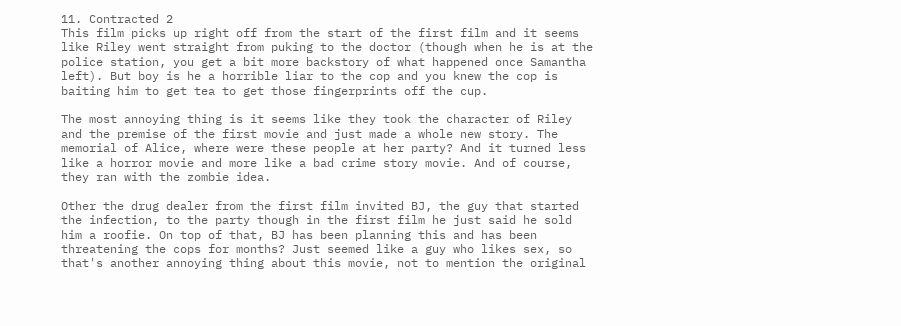11. Contracted 2
This film picks up right off from the start of the first film and it seems like Riley went straight from puking to the doctor (though when he is at the police station, you get a bit more backstory of what happened once Samantha left). But boy is he a horrible liar to the cop and you knew the cop is baiting him to get tea to get those fingerprints off the cup.

The most annoying thing is it seems like they took the character of Riley and the premise of the first movie and just made a whole new story. The memorial of Alice, where were these people at her party? And it turned less like a horror movie and more like a bad crime story movie. And of course, they ran with the zombie idea.

Other the drug dealer from the first film invited BJ, the guy that started the infection, to the party though in the first film he just said he sold him a roofie. On top of that, BJ has been planning this and has been threatening the cops for months? Just seemed like a guy who likes sex, so that's another annoying thing about this movie, not to mention the original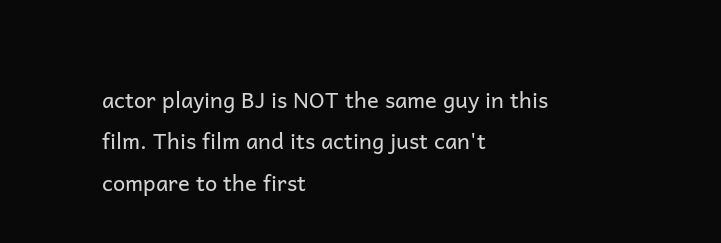actor playing BJ is NOT the same guy in this film. This film and its acting just can't compare to the first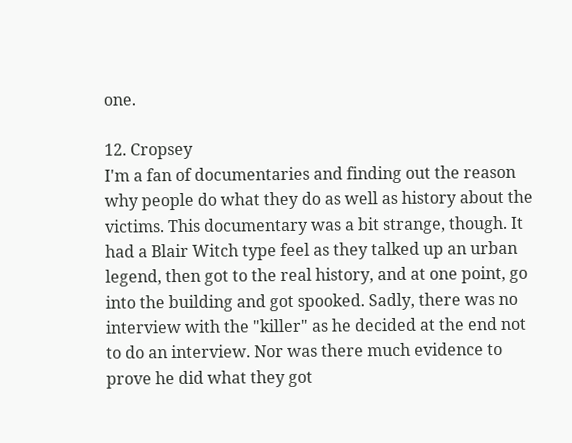one.

12. Cropsey
I'm a fan of documentaries and finding out the reason why people do what they do as well as history about the victims. This documentary was a bit strange, though. It had a Blair Witch type feel as they talked up an urban legend, then got to the real history, and at one point, go into the building and got spooked. Sadly, there was no interview with the "killer" as he decided at the end not to do an interview. Nor was there much evidence to prove he did what they got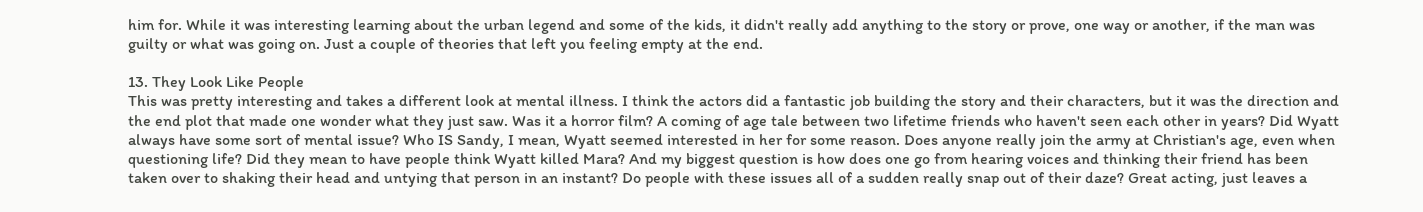him for. While it was interesting learning about the urban legend and some of the kids, it didn't really add anything to the story or prove, one way or another, if the man was guilty or what was going on. Just a couple of theories that left you feeling empty at the end.

13. They Look Like People
This was pretty interesting and takes a different look at mental illness. I think the actors did a fantastic job building the story and their characters, but it was the direction and the end plot that made one wonder what they just saw. Was it a horror film? A coming of age tale between two lifetime friends who haven't seen each other in years? Did Wyatt always have some sort of mental issue? Who IS Sandy, I mean, Wyatt seemed interested in her for some reason. Does anyone really join the army at Christian's age, even when questioning life? Did they mean to have people think Wyatt killed Mara? And my biggest question is how does one go from hearing voices and thinking their friend has been taken over to shaking their head and untying that person in an instant? Do people with these issues all of a sudden really snap out of their daze? Great acting, just leaves a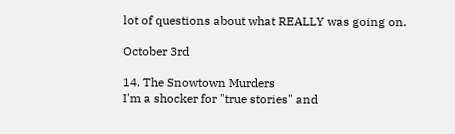lot of questions about what REALLY was going on.

October 3rd

14. The Snowtown Murders
I'm a shocker for "true stories" and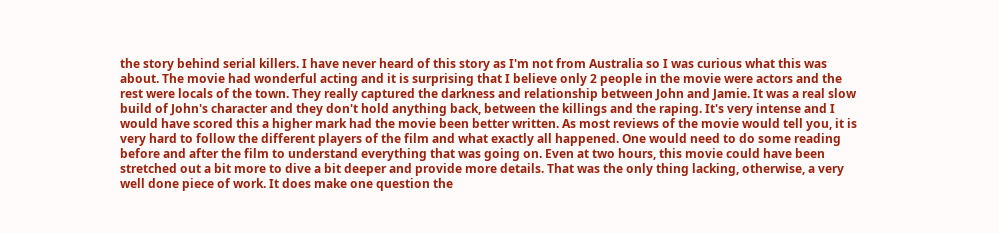the story behind serial killers. I have never heard of this story as I'm not from Australia so I was curious what this was about. The movie had wonderful acting and it is surprising that I believe only 2 people in the movie were actors and the rest were locals of the town. They really captured the darkness and relationship between John and Jamie. It was a real slow build of John's character and they don't hold anything back, between the killings and the raping. It's very intense and I would have scored this a higher mark had the movie been better written. As most reviews of the movie would tell you, it is very hard to follow the different players of the film and what exactly all happened. One would need to do some reading before and after the film to understand everything that was going on. Even at two hours, this movie could have been stretched out a bit more to dive a bit deeper and provide more details. That was the only thing lacking, otherwise, a very well done piece of work. It does make one question the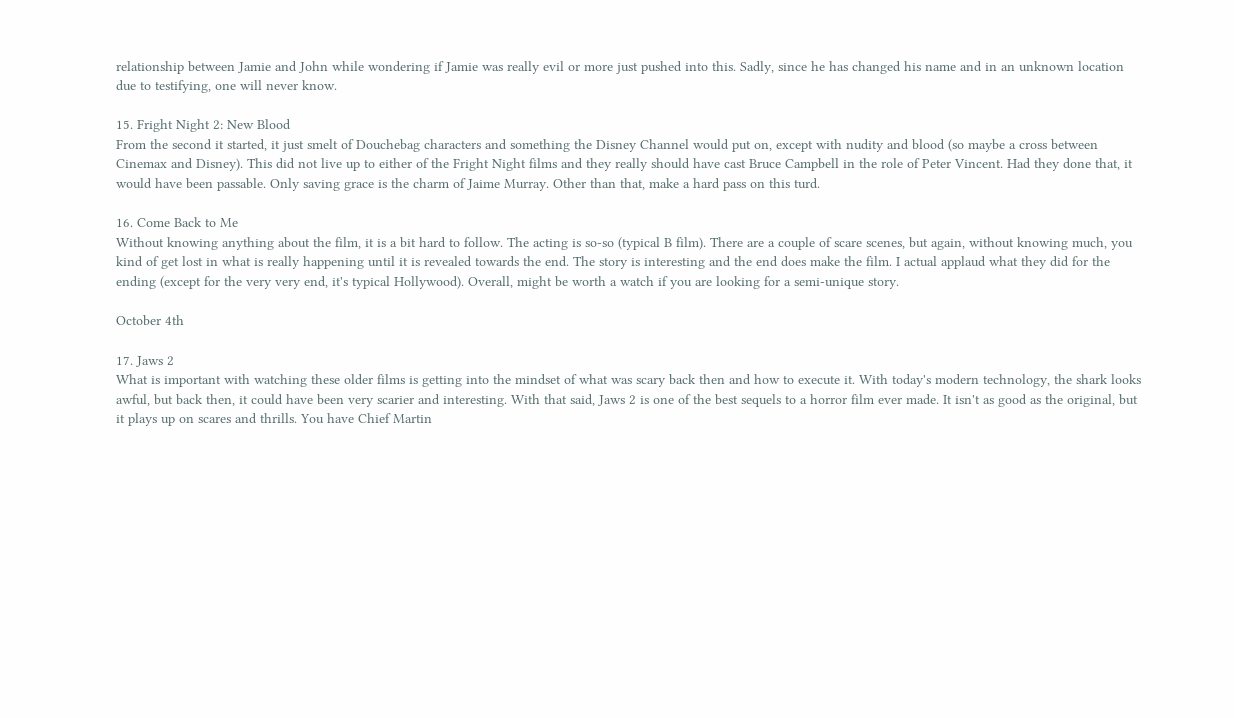relationship between Jamie and John while wondering if Jamie was really evil or more just pushed into this. Sadly, since he has changed his name and in an unknown location due to testifying, one will never know.

15. Fright Night 2: New Blood
From the second it started, it just smelt of Douchebag characters and something the Disney Channel would put on, except with nudity and blood (so maybe a cross between Cinemax and Disney). This did not live up to either of the Fright Night films and they really should have cast Bruce Campbell in the role of Peter Vincent. Had they done that, it would have been passable. Only saving grace is the charm of Jaime Murray. Other than that, make a hard pass on this turd.

16. Come Back to Me
Without knowing anything about the film, it is a bit hard to follow. The acting is so-so (typical B film). There are a couple of scare scenes, but again, without knowing much, you kind of get lost in what is really happening until it is revealed towards the end. The story is interesting and the end does make the film. I actual applaud what they did for the ending (except for the very very end, it's typical Hollywood). Overall, might be worth a watch if you are looking for a semi-unique story.

October 4th

17. Jaws 2
What is important with watching these older films is getting into the mindset of what was scary back then and how to execute it. With today's modern technology, the shark looks awful, but back then, it could have been very scarier and interesting. With that said, Jaws 2 is one of the best sequels to a horror film ever made. It isn't as good as the original, but it plays up on scares and thrills. You have Chief Martin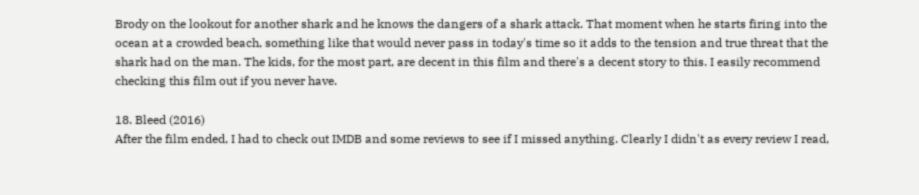Brody on the lookout for another shark and he knows the dangers of a shark attack. That moment when he starts firing into the ocean at a crowded beach, something like that would never pass in today's time so it adds to the tension and true threat that the shark had on the man. The kids, for the most part, are decent in this film and there's a decent story to this. I easily recommend checking this film out if you never have.

18. Bleed (2016)
After the film ended, I had to check out IMDB and some reviews to see if I missed anything. Clearly I didn't as every review I read,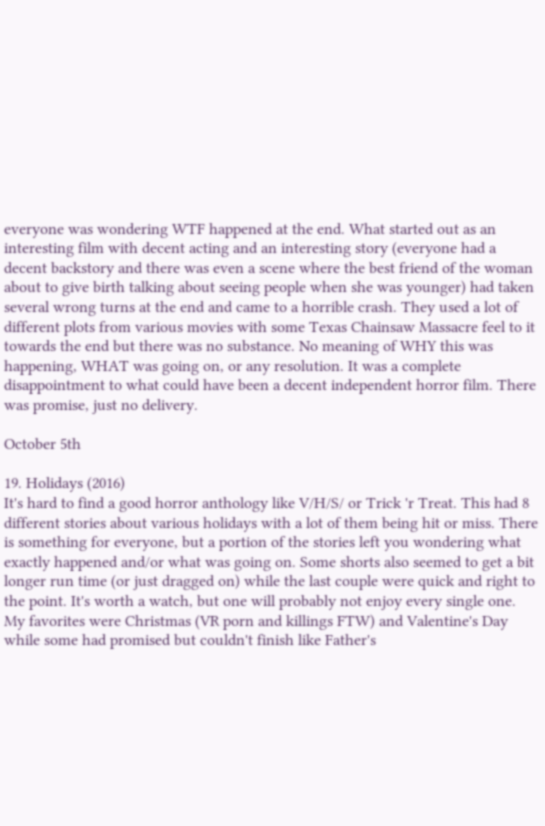everyone was wondering WTF happened at the end. What started out as an interesting film with decent acting and an interesting story (everyone had a decent backstory and there was even a scene where the best friend of the woman about to give birth talking about seeing people when she was younger) had taken several wrong turns at the end and came to a horrible crash. They used a lot of different plots from various movies with some Texas Chainsaw Massacre feel to it towards the end but there was no substance. No meaning of WHY this was happening, WHAT was going on, or any resolution. It was a complete disappointment to what could have been a decent independent horror film. There was promise, just no delivery.

October 5th

19. Holidays (2016)
It's hard to find a good horror anthology like V/H/S/ or Trick 'r Treat. This had 8 different stories about various holidays with a lot of them being hit or miss. There is something for everyone, but a portion of the stories left you wondering what exactly happened and/or what was going on. Some shorts also seemed to get a bit longer run time (or just dragged on) while the last couple were quick and right to the point. It's worth a watch, but one will probably not enjoy every single one. My favorites were Christmas (VR porn and killings FTW) and Valentine's Day while some had promised but couldn't finish like Father's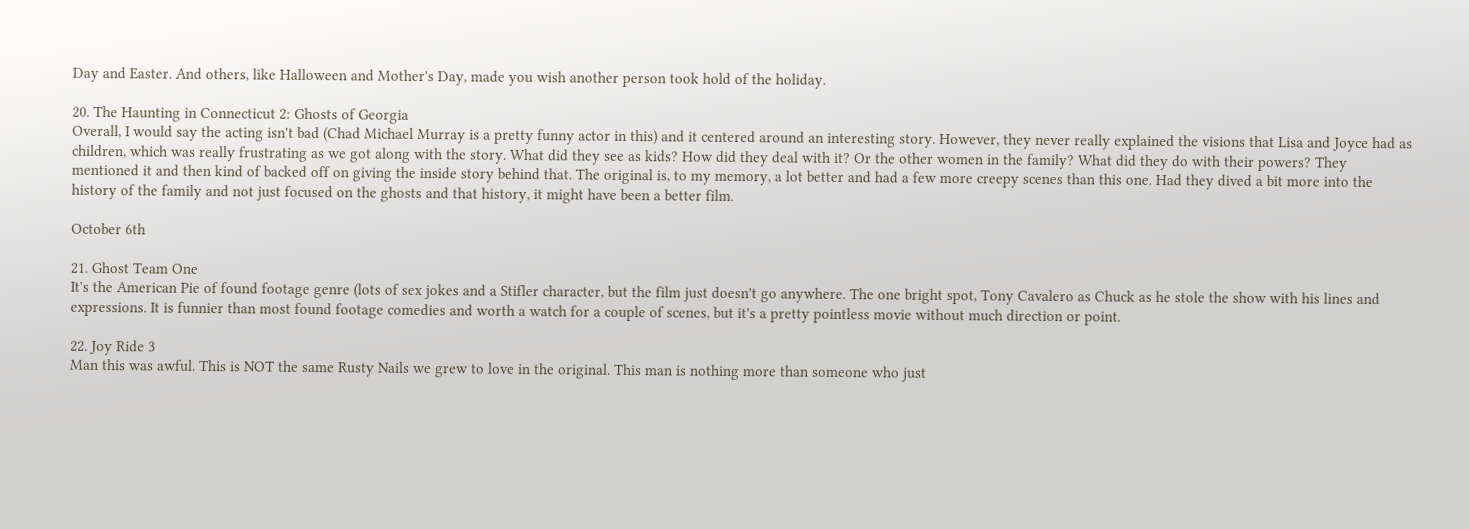Day and Easter. And others, like Halloween and Mother's Day, made you wish another person took hold of the holiday.

20. The Haunting in Connecticut 2: Ghosts of Georgia
Overall, I would say the acting isn't bad (Chad Michael Murray is a pretty funny actor in this) and it centered around an interesting story. However, they never really explained the visions that Lisa and Joyce had as children, which was really frustrating as we got along with the story. What did they see as kids? How did they deal with it? Or the other women in the family? What did they do with their powers? They mentioned it and then kind of backed off on giving the inside story behind that. The original is, to my memory, a lot better and had a few more creepy scenes than this one. Had they dived a bit more into the history of the family and not just focused on the ghosts and that history, it might have been a better film.

October 6th

21. Ghost Team One
It's the American Pie of found footage genre (lots of sex jokes and a Stifler character, but the film just doesn't go anywhere. The one bright spot, Tony Cavalero as Chuck as he stole the show with his lines and expressions. It is funnier than most found footage comedies and worth a watch for a couple of scenes, but it's a pretty pointless movie without much direction or point.

22. Joy Ride 3
Man this was awful. This is NOT the same Rusty Nails we grew to love in the original. This man is nothing more than someone who just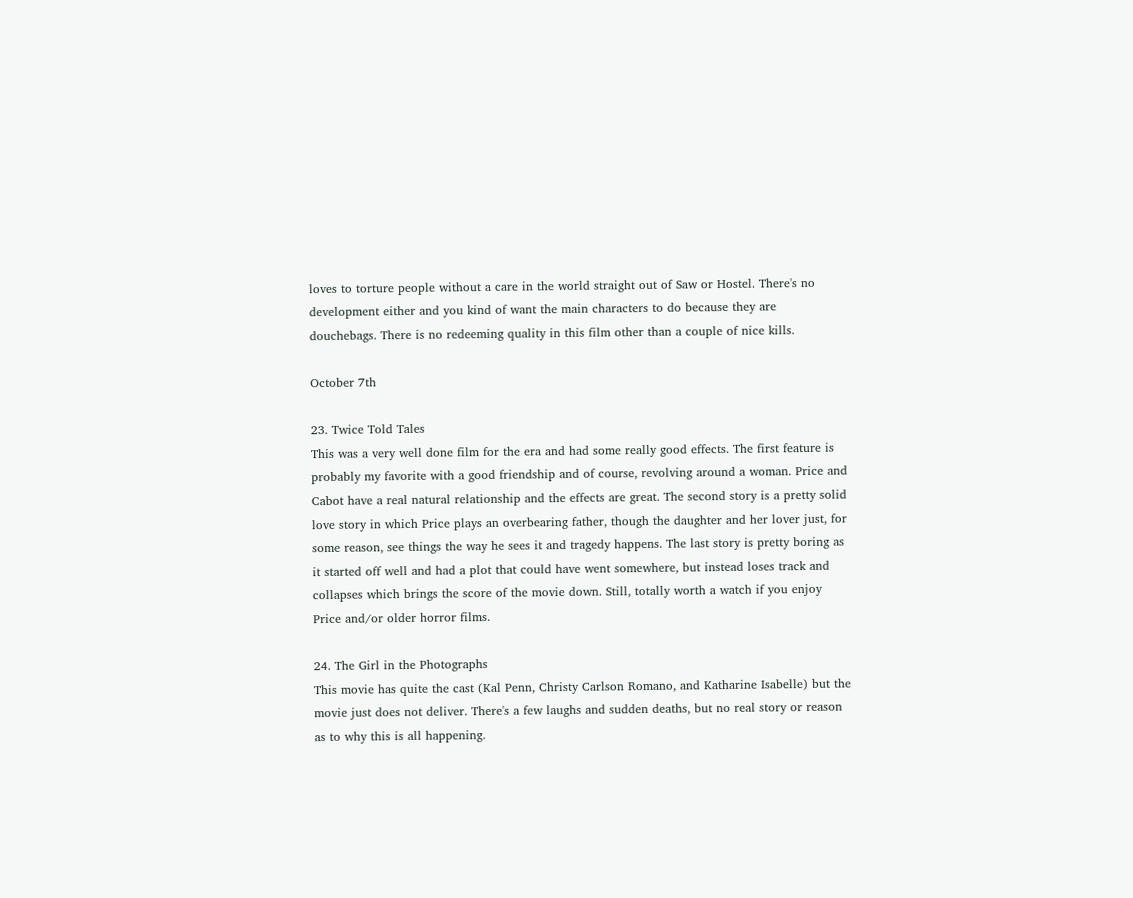loves to torture people without a care in the world straight out of Saw or Hostel. There's no development either and you kind of want the main characters to do because they are douchebags. There is no redeeming quality in this film other than a couple of nice kills.

October 7th

23. Twice Told Tales
This was a very well done film for the era and had some really good effects. The first feature is probably my favorite with a good friendship and of course, revolving around a woman. Price and Cabot have a real natural relationship and the effects are great. The second story is a pretty solid love story in which Price plays an overbearing father, though the daughter and her lover just, for some reason, see things the way he sees it and tragedy happens. The last story is pretty boring as it started off well and had a plot that could have went somewhere, but instead loses track and collapses which brings the score of the movie down. Still, totally worth a watch if you enjoy Price and/or older horror films.

24. The Girl in the Photographs
This movie has quite the cast (Kal Penn, Christy Carlson Romano, and Katharine Isabelle) but the movie just does not deliver. There's a few laughs and sudden deaths, but no real story or reason as to why this is all happening.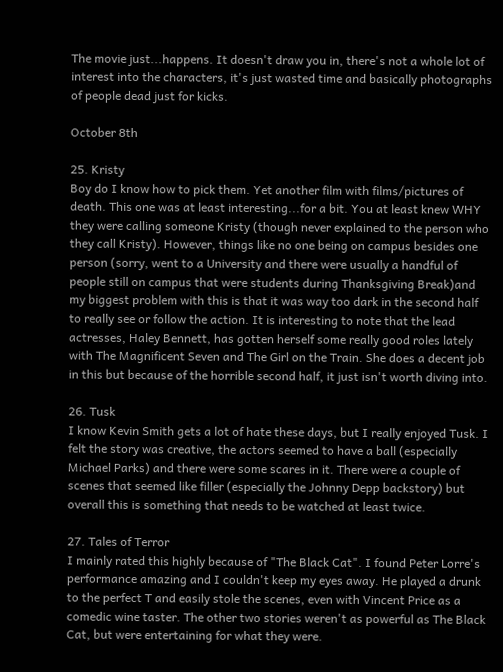The movie just...happens. It doesn't draw you in, there's not a whole lot of interest into the characters, it's just wasted time and basically photographs of people dead just for kicks.

October 8th

25. Kristy
Boy do I know how to pick them. Yet another film with films/pictures of death. This one was at least interesting...for a bit. You at least knew WHY they were calling someone Kristy (though never explained to the person who they call Kristy). However, things like no one being on campus besides one person (sorry, went to a University and there were usually a handful of people still on campus that were students during Thanksgiving Break)and my biggest problem with this is that it was way too dark in the second half to really see or follow the action. It is interesting to note that the lead actresses, Haley Bennett, has gotten herself some really good roles lately with The Magnificent Seven and The Girl on the Train. She does a decent job in this but because of the horrible second half, it just isn't worth diving into.

26. Tusk
I know Kevin Smith gets a lot of hate these days, but I really enjoyed Tusk. I felt the story was creative, the actors seemed to have a ball (especially Michael Parks) and there were some scares in it. There were a couple of scenes that seemed like filler (especially the Johnny Depp backstory) but overall this is something that needs to be watched at least twice.

27. Tales of Terror
I mainly rated this highly because of "The Black Cat". I found Peter Lorre's performance amazing and I couldn't keep my eyes away. He played a drunk to the perfect T and easily stole the scenes, even with Vincent Price as a comedic wine taster. The other two stories weren't as powerful as The Black Cat, but were entertaining for what they were.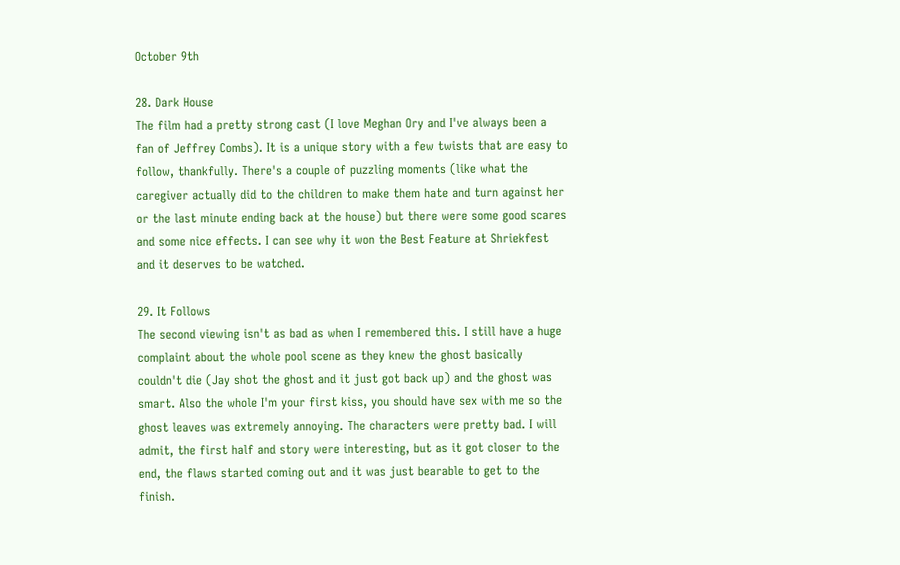October 9th

28. Dark House
The film had a pretty strong cast (I love Meghan Ory and I've always been a fan of Jeffrey Combs). It is a unique story with a few twists that are easy to follow, thankfully. There's a couple of puzzling moments (like what the caregiver actually did to the children to make them hate and turn against her or the last minute ending back at the house) but there were some good scares and some nice effects. I can see why it won the Best Feature at Shriekfest and it deserves to be watched.

29. It Follows
The second viewing isn't as bad as when I remembered this. I still have a huge complaint about the whole pool scene as they knew the ghost basically couldn't die (Jay shot the ghost and it just got back up) and the ghost was smart. Also the whole I'm your first kiss, you should have sex with me so the ghost leaves was extremely annoying. The characters were pretty bad. I will admit, the first half and story were interesting, but as it got closer to the end, the flaws started coming out and it was just bearable to get to the finish.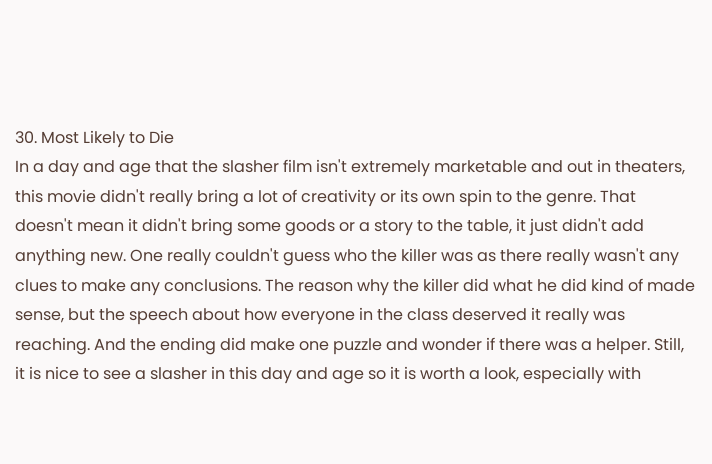30. Most Likely to Die
In a day and age that the slasher film isn't extremely marketable and out in theaters, this movie didn't really bring a lot of creativity or its own spin to the genre. That doesn't mean it didn't bring some goods or a story to the table, it just didn't add anything new. One really couldn't guess who the killer was as there really wasn't any clues to make any conclusions. The reason why the killer did what he did kind of made sense, but the speech about how everyone in the class deserved it really was reaching. And the ending did make one puzzle and wonder if there was a helper. Still, it is nice to see a slasher in this day and age so it is worth a look, especially with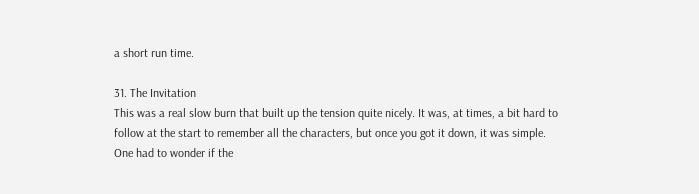a short run time.

31. The Invitation
This was a real slow burn that built up the tension quite nicely. It was, at times, a bit hard to follow at the start to remember all the characters, but once you got it down, it was simple. One had to wonder if the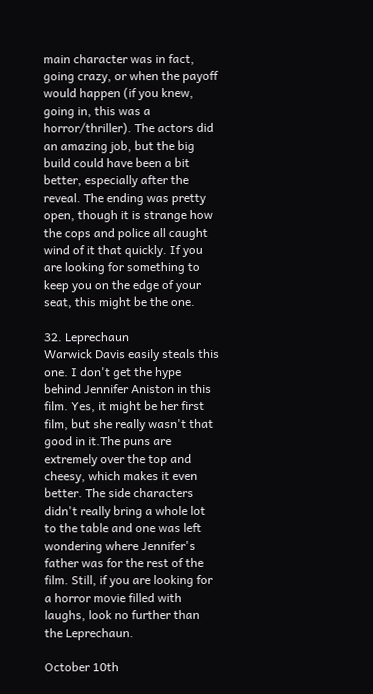main character was in fact, going crazy, or when the payoff would happen (if you knew, going in, this was a horror/thriller). The actors did an amazing job, but the big build could have been a bit better, especially after the reveal. The ending was pretty open, though it is strange how the cops and police all caught wind of it that quickly. If you are looking for something to keep you on the edge of your seat, this might be the one.

32. Leprechaun
Warwick Davis easily steals this one. I don't get the hype behind Jennifer Aniston in this film. Yes, it might be her first film, but she really wasn't that good in it.The puns are extremely over the top and cheesy, which makes it even better. The side characters didn't really bring a whole lot to the table and one was left wondering where Jennifer's father was for the rest of the film. Still, if you are looking for a horror movie filled with laughs, look no further than the Leprechaun.

October 10th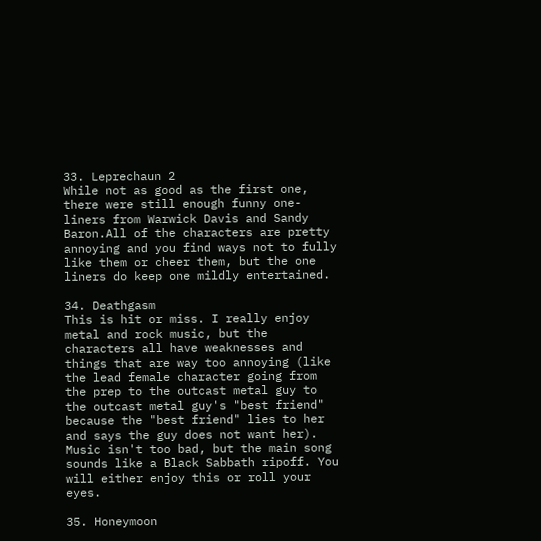33. Leprechaun 2
While not as good as the first one, there were still enough funny one-liners from Warwick Davis and Sandy Baron.All of the characters are pretty annoying and you find ways not to fully like them or cheer them, but the one liners do keep one mildly entertained.

34. Deathgasm
This is hit or miss. I really enjoy metal and rock music, but the characters all have weaknesses and things that are way too annoying (like the lead female character going from the prep to the outcast metal guy to the outcast metal guy's "best friend" because the "best friend" lies to her and says the guy does not want her). Music isn't too bad, but the main song sounds like a Black Sabbath ripoff. You will either enjoy this or roll your eyes.

35. Honeymoon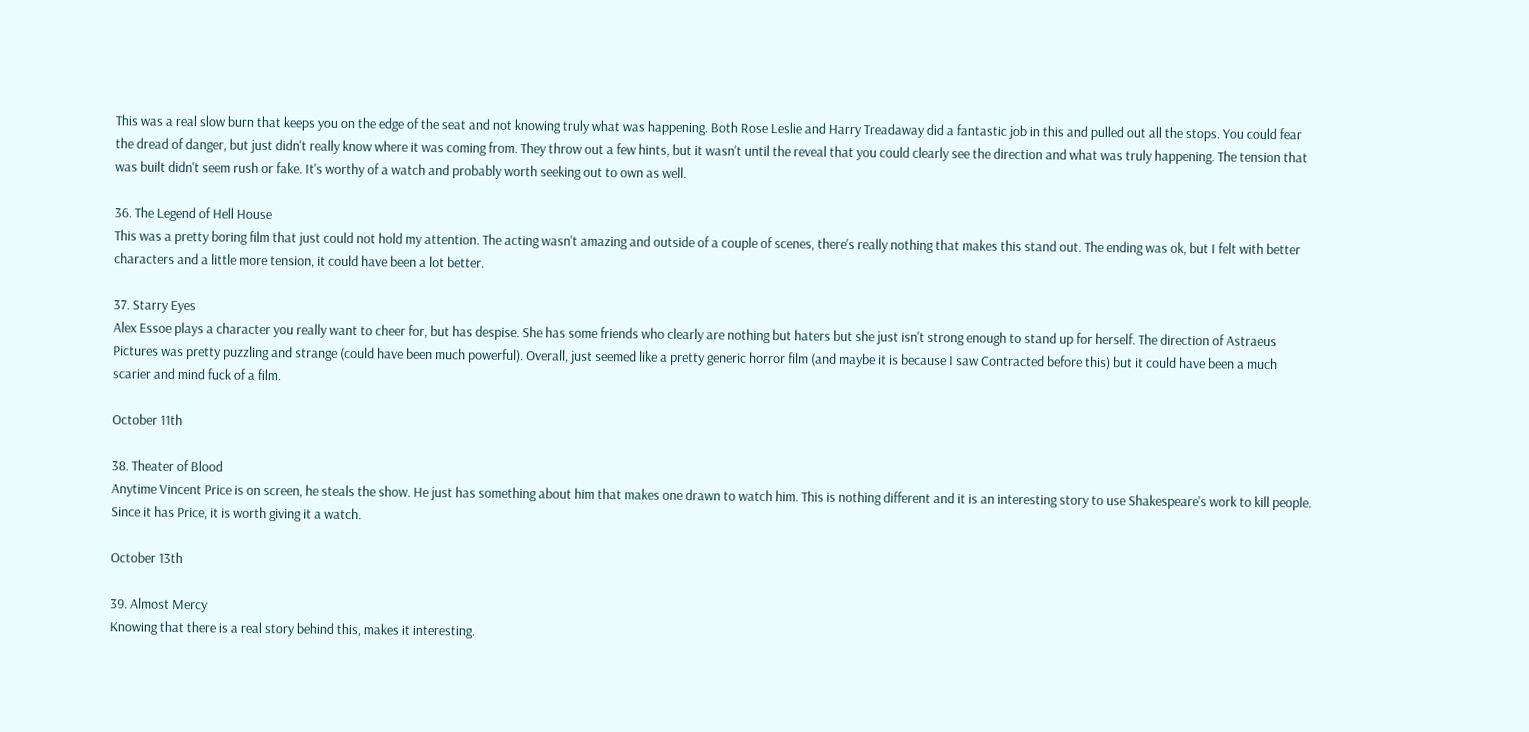This was a real slow burn that keeps you on the edge of the seat and not knowing truly what was happening. Both Rose Leslie and Harry Treadaway did a fantastic job in this and pulled out all the stops. You could fear the dread of danger, but just didn't really know where it was coming from. They throw out a few hints, but it wasn't until the reveal that you could clearly see the direction and what was truly happening. The tension that was built didn't seem rush or fake. It's worthy of a watch and probably worth seeking out to own as well.

36. The Legend of Hell House
This was a pretty boring film that just could not hold my attention. The acting wasn't amazing and outside of a couple of scenes, there's really nothing that makes this stand out. The ending was ok, but I felt with better characters and a little more tension, it could have been a lot better.

37. Starry Eyes
Alex Essoe plays a character you really want to cheer for, but has despise. She has some friends who clearly are nothing but haters but she just isn't strong enough to stand up for herself. The direction of Astraeus Pictures was pretty puzzling and strange (could have been much powerful). Overall, just seemed like a pretty generic horror film (and maybe it is because I saw Contracted before this) but it could have been a much scarier and mind fuck of a film.

October 11th

38. Theater of Blood
Anytime Vincent Price is on screen, he steals the show. He just has something about him that makes one drawn to watch him. This is nothing different and it is an interesting story to use Shakespeare's work to kill people. Since it has Price, it is worth giving it a watch.

October 13th

39. Almost Mercy
Knowing that there is a real story behind this, makes it interesting.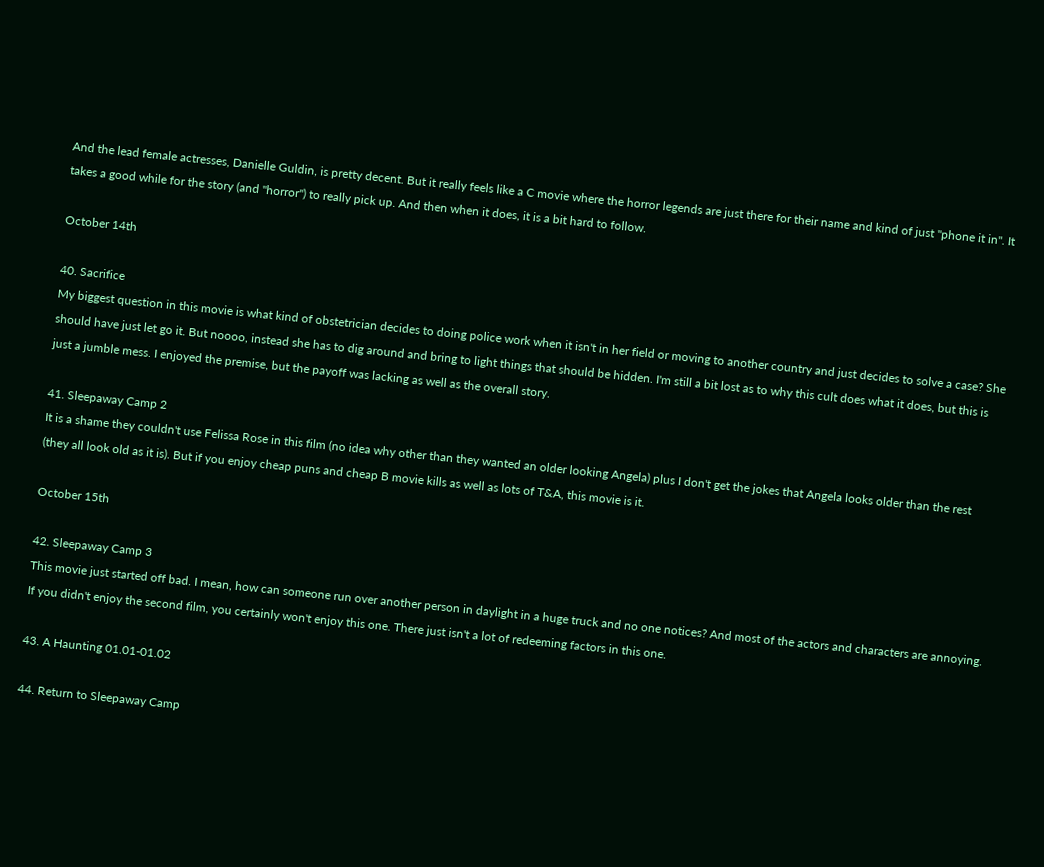And the lead female actresses, Danielle Guldin, is pretty decent. But it really feels like a C movie where the horror legends are just there for their name and kind of just "phone it in". It takes a good while for the story (and "horror") to really pick up. And then when it does, it is a bit hard to follow.

October 14th

40. Sacrifice
My biggest question in this movie is what kind of obstetrician decides to doing police work when it isn't in her field or moving to another country and just decides to solve a case? She should have just let go it. But noooo, instead she has to dig around and bring to light things that should be hidden. I'm still a bit lost as to why this cult does what it does, but this is just a jumble mess. I enjoyed the premise, but the payoff was lacking as well as the overall story.

41. Sleepaway Camp 2
It is a shame they couldn't use Felissa Rose in this film (no idea why other than they wanted an older looking Angela) plus I don't get the jokes that Angela looks older than the rest (they all look old as it is). But if you enjoy cheap puns and cheap B movie kills as well as lots of T&A, this movie is it.

October 15th

42. Sleepaway Camp 3
This movie just started off bad. I mean, how can someone run over another person in daylight in a huge truck and no one notices? And most of the actors and characters are annoying. If you didn't enjoy the second film, you certainly won't enjoy this one. There just isn't a lot of redeeming factors in this one.

43. A Haunting 01.01-01.02

44. Return to Sleepaway Camp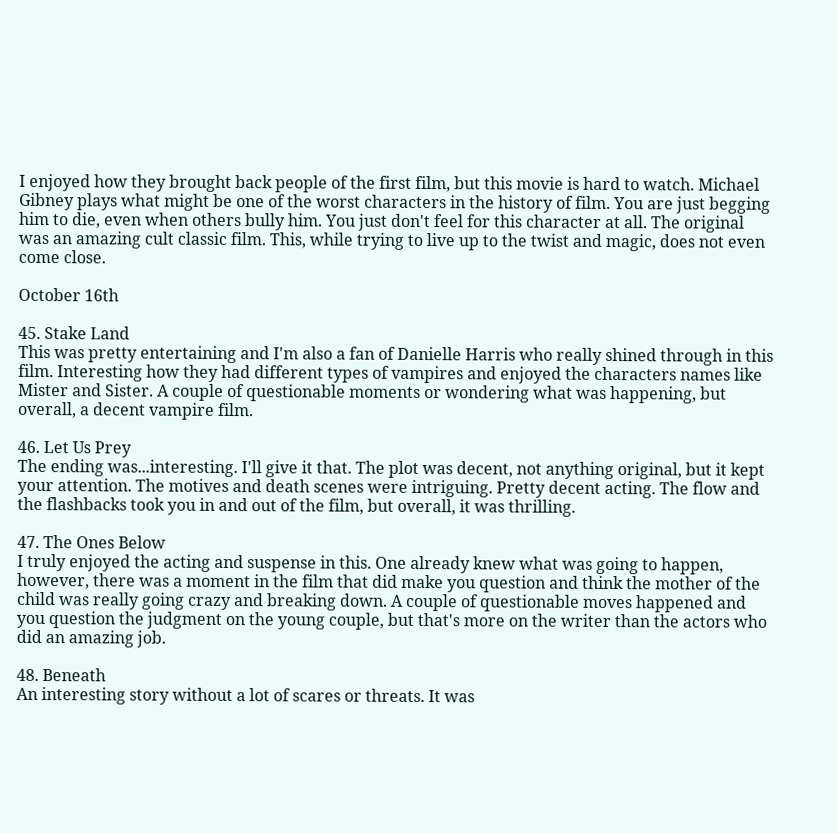I enjoyed how they brought back people of the first film, but this movie is hard to watch. Michael Gibney plays what might be one of the worst characters in the history of film. You are just begging him to die, even when others bully him. You just don't feel for this character at all. The original was an amazing cult classic film. This, while trying to live up to the twist and magic, does not even come close.

October 16th

45. Stake Land
This was pretty entertaining and I'm also a fan of Danielle Harris who really shined through in this film. Interesting how they had different types of vampires and enjoyed the characters names like Mister and Sister. A couple of questionable moments or wondering what was happening, but overall, a decent vampire film.

46. Let Us Prey
The ending was...interesting. I'll give it that. The plot was decent, not anything original, but it kept your attention. The motives and death scenes were intriguing. Pretty decent acting. The flow and the flashbacks took you in and out of the film, but overall, it was thrilling.

47. The Ones Below
I truly enjoyed the acting and suspense in this. One already knew what was going to happen, however, there was a moment in the film that did make you question and think the mother of the child was really going crazy and breaking down. A couple of questionable moves happened and you question the judgment on the young couple, but that's more on the writer than the actors who did an amazing job.

48. Beneath
An interesting story without a lot of scares or threats. It was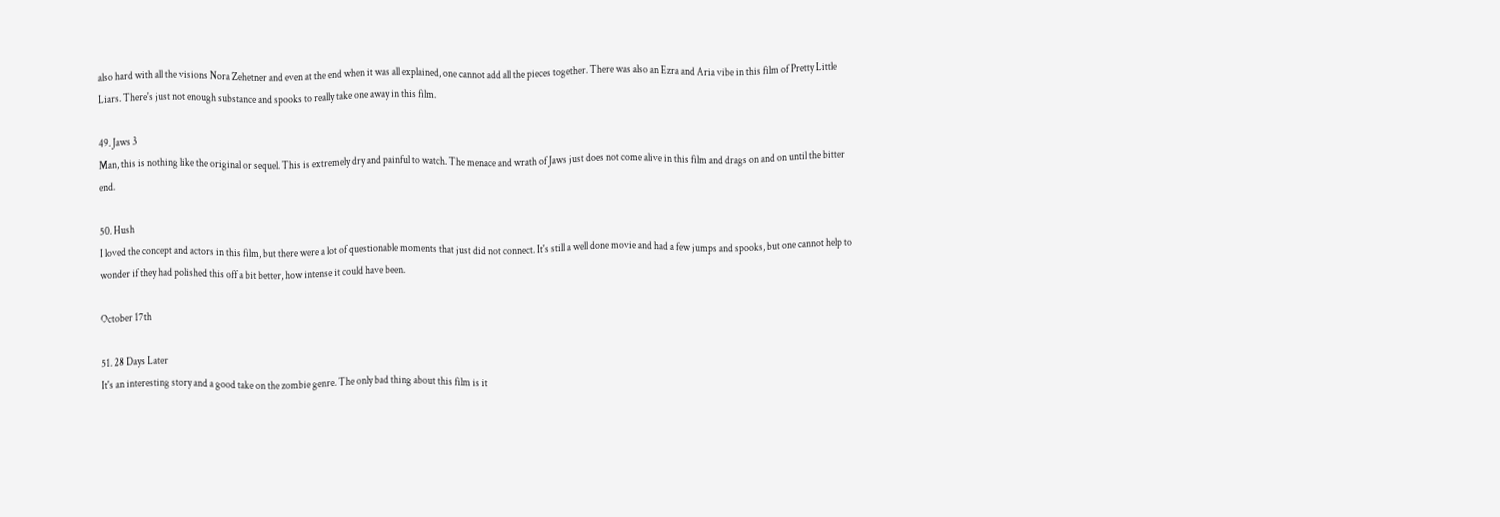also hard with all the visions Nora Zehetner and even at the end when it was all explained, one cannot add all the pieces together. There was also an Ezra and Aria vibe in this film of Pretty Little Liars. There's just not enough substance and spooks to really take one away in this film.

49. Jaws 3
Man, this is nothing like the original or sequel. This is extremely dry and painful to watch. The menace and wrath of Jaws just does not come alive in this film and drags on and on until the bitter end.

50. Hush
I loved the concept and actors in this film, but there were a lot of questionable moments that just did not connect. It's still a well done movie and had a few jumps and spooks, but one cannot help to wonder if they had polished this off a bit better, how intense it could have been.

October 17th

51. 28 Days Later
It's an interesting story and a good take on the zombie genre. The only bad thing about this film is it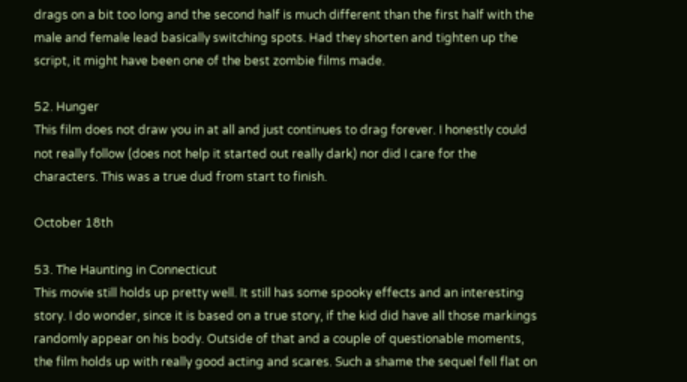drags on a bit too long and the second half is much different than the first half with the male and female lead basically switching spots. Had they shorten and tighten up the script, it might have been one of the best zombie films made.

52. Hunger
This film does not draw you in at all and just continues to drag forever. I honestly could not really follow (does not help it started out really dark) nor did I care for the characters. This was a true dud from start to finish.

October 18th

53. The Haunting in Connecticut
This movie still holds up pretty well. It still has some spooky effects and an interesting story. I do wonder, since it is based on a true story, if the kid did have all those markings randomly appear on his body. Outside of that and a couple of questionable moments, the film holds up with really good acting and scares. Such a shame the sequel fell flat on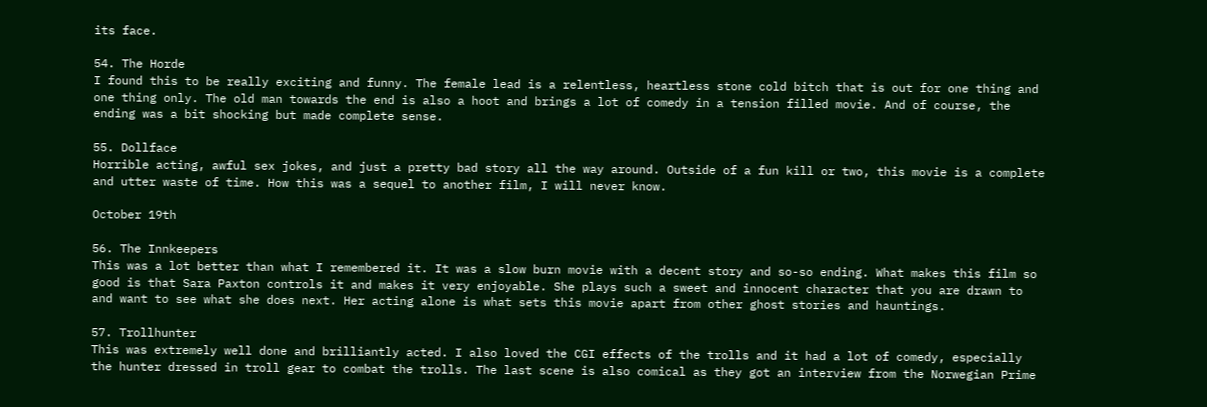its face.

54. The Horde
I found this to be really exciting and funny. The female lead is a relentless, heartless stone cold bitch that is out for one thing and one thing only. The old man towards the end is also a hoot and brings a lot of comedy in a tension filled movie. And of course, the ending was a bit shocking but made complete sense.

55. Dollface
Horrible acting, awful sex jokes, and just a pretty bad story all the way around. Outside of a fun kill or two, this movie is a complete and utter waste of time. How this was a sequel to another film, I will never know.

October 19th

56. The Innkeepers
This was a lot better than what I remembered it. It was a slow burn movie with a decent story and so-so ending. What makes this film so good is that Sara Paxton controls it and makes it very enjoyable. She plays such a sweet and innocent character that you are drawn to and want to see what she does next. Her acting alone is what sets this movie apart from other ghost stories and hauntings.

57. Trollhunter
This was extremely well done and brilliantly acted. I also loved the CGI effects of the trolls and it had a lot of comedy, especially the hunter dressed in troll gear to combat the trolls. The last scene is also comical as they got an interview from the Norwegian Prime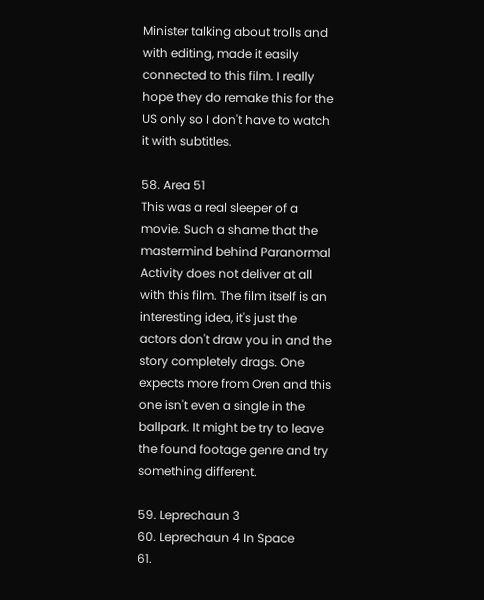Minister talking about trolls and with editing, made it easily connected to this film. I really hope they do remake this for the US only so I don't have to watch it with subtitles.

58. Area 51
This was a real sleeper of a movie. Such a shame that the mastermind behind Paranormal Activity does not deliver at all with this film. The film itself is an interesting idea, it's just the actors don't draw you in and the story completely drags. One expects more from Oren and this one isn't even a single in the ballpark. It might be try to leave the found footage genre and try something different.

59. Leprechaun 3
60. Leprechaun 4 In Space
61.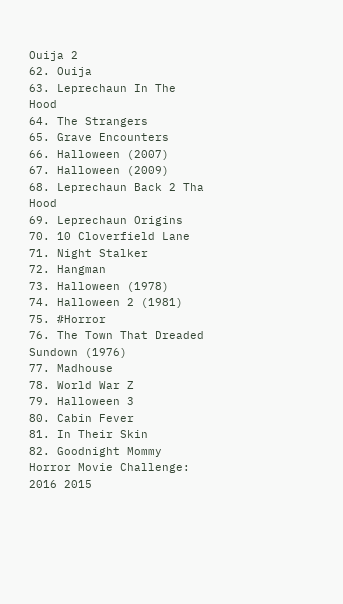Ouija 2
62. Ouija
63. Leprechaun In The Hood
64. The Strangers
65. Grave Encounters
66. Halloween (2007)
67. Halloween (2009)
68. Leprechaun Back 2 Tha Hood
69. Leprechaun Origins
70. 10 Cloverfield Lane
71. Night Stalker
72. Hangman
73. Halloween (1978)
74. Halloween 2 (1981)
75. #Horror
76. The Town That Dreaded Sundown (1976)
77. Madhouse
78. World War Z
79. Halloween 3
80. Cabin Fever
81. In Their Skin
82. Goodnight Mommy
Horror Movie Challenge: 2016 2015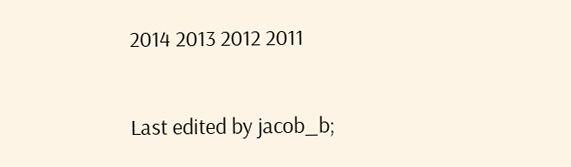2014 2013 2012 2011

Last edited by jacob_b;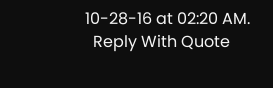10-28-16 at 02:20 AM.
  Reply With Quote